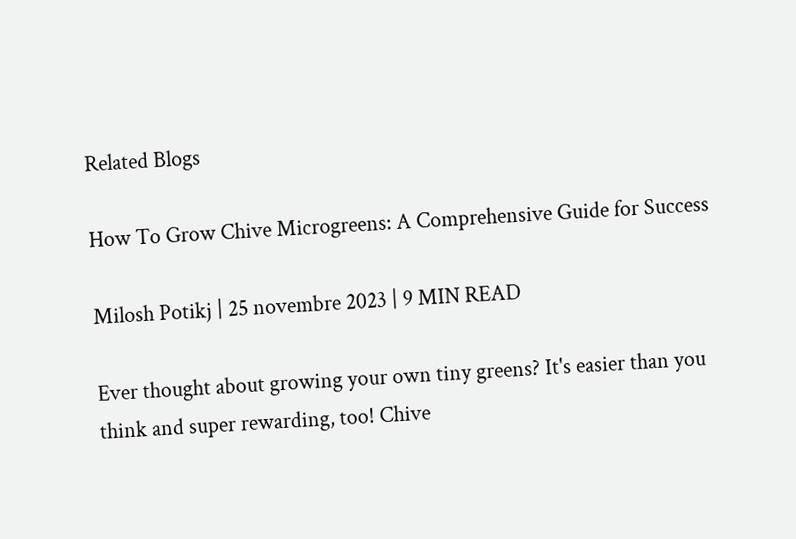Related Blogs

How To Grow Chive Microgreens: A Comprehensive Guide for Success

Milosh Potikj | 25 novembre 2023 | 9 MIN READ

Ever thought about growing your own tiny greens? It's easier than you think and super rewarding, too! Chive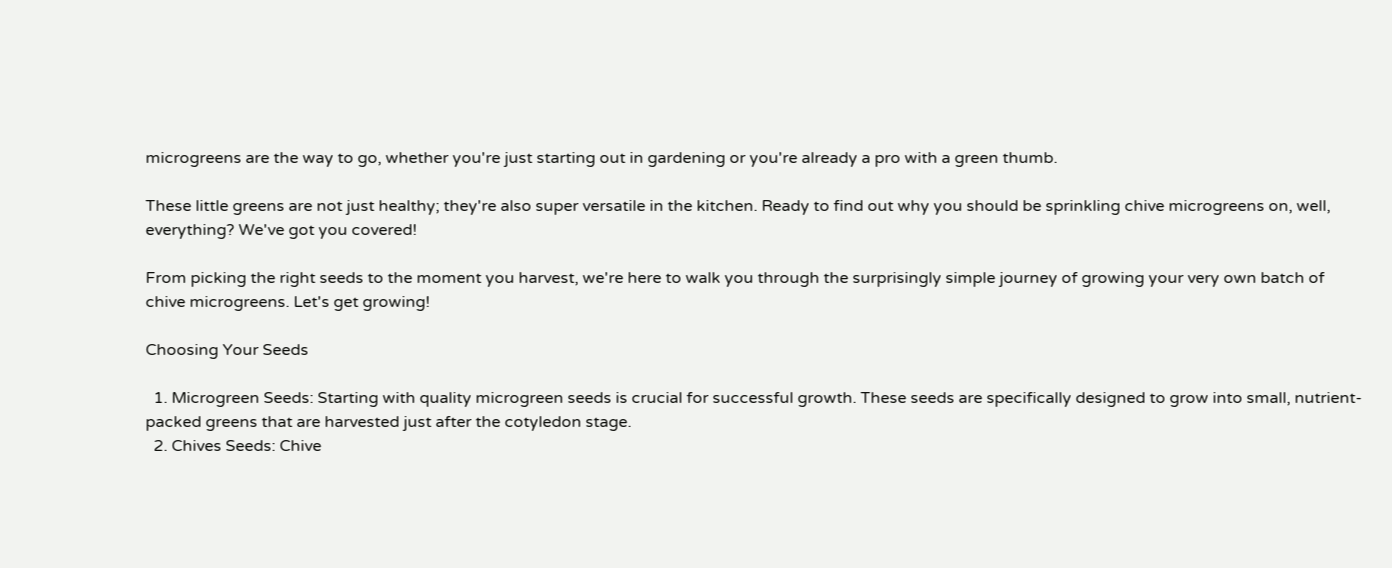microgreens are the way to go, whether you're just starting out in gardening or you're already a pro with a green thumb.

These little greens are not just healthy; they're also super versatile in the kitchen. Ready to find out why you should be sprinkling chive microgreens on, well, everything? We've got you covered!

From picking the right seeds to the moment you harvest, we're here to walk you through the surprisingly simple journey of growing your very own batch of chive microgreens. Let's get growing!

Choosing Your Seeds

  1. Microgreen Seeds: Starting with quality microgreen seeds is crucial for successful growth. These seeds are specifically designed to grow into small, nutrient-packed greens that are harvested just after the cotyledon stage.
  2. Chives Seeds: Chive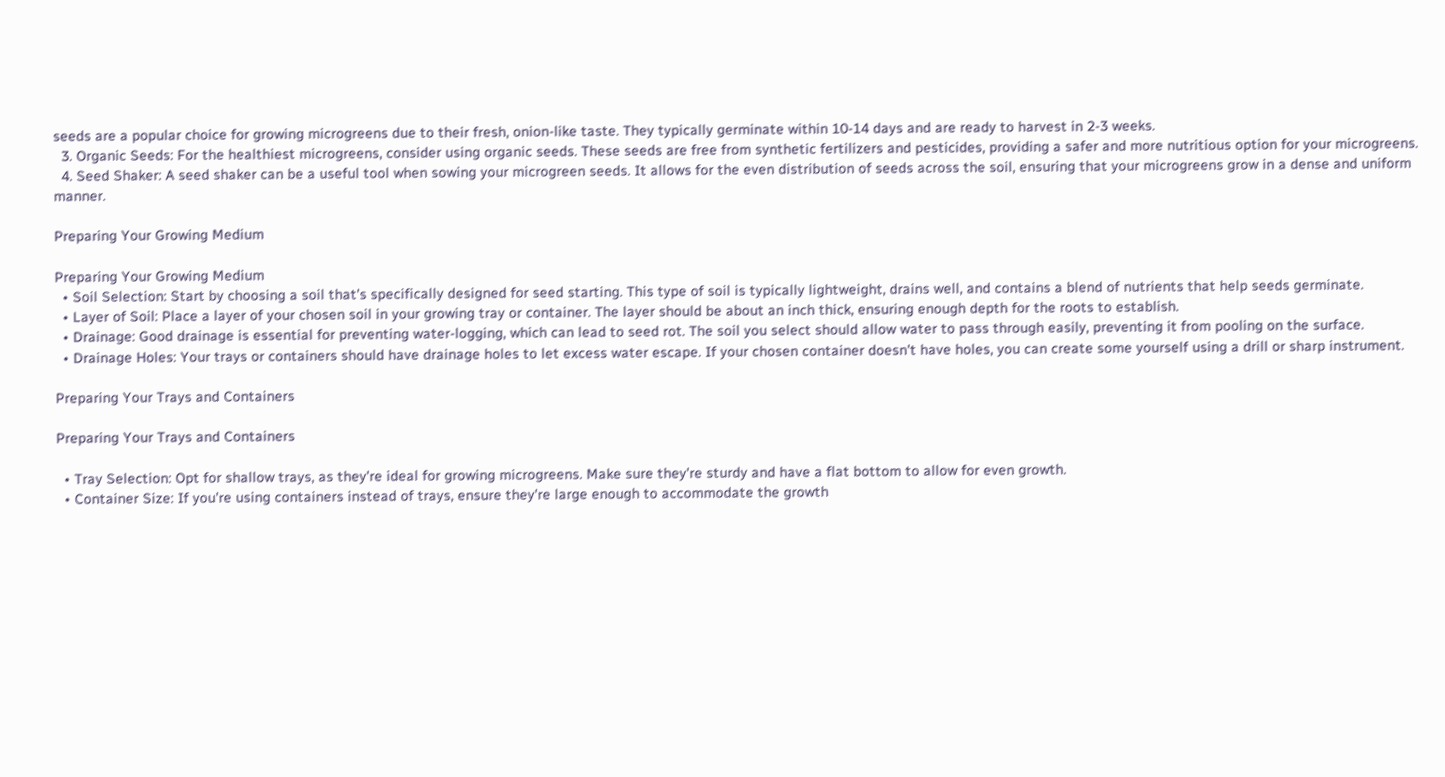seeds are a popular choice for growing microgreens due to their fresh, onion-like taste. They typically germinate within 10-14 days and are ready to harvest in 2-3 weeks.
  3. Organic Seeds: For the healthiest microgreens, consider using organic seeds. These seeds are free from synthetic fertilizers and pesticides, providing a safer and more nutritious option for your microgreens.
  4. Seed Shaker: A seed shaker can be a useful tool when sowing your microgreen seeds. It allows for the even distribution of seeds across the soil, ensuring that your microgreens grow in a dense and uniform manner.

Preparing Your Growing Medium

Preparing Your Growing Medium
  • Soil Selection: Start by choosing a soil that's specifically designed for seed starting. This type of soil is typically lightweight, drains well, and contains a blend of nutrients that help seeds germinate.
  • Layer of Soil: Place a layer of your chosen soil in your growing tray or container. The layer should be about an inch thick, ensuring enough depth for the roots to establish.
  • Drainage: Good drainage is essential for preventing water-logging, which can lead to seed rot. The soil you select should allow water to pass through easily, preventing it from pooling on the surface.
  • Drainage Holes: Your trays or containers should have drainage holes to let excess water escape. If your chosen container doesn't have holes, you can create some yourself using a drill or sharp instrument.

Preparing Your Trays and Containers

Preparing Your Trays and Containers

  • Tray Selection: Opt for shallow trays, as they're ideal for growing microgreens. Make sure they're sturdy and have a flat bottom to allow for even growth.
  • Container Size: If you're using containers instead of trays, ensure they're large enough to accommodate the growth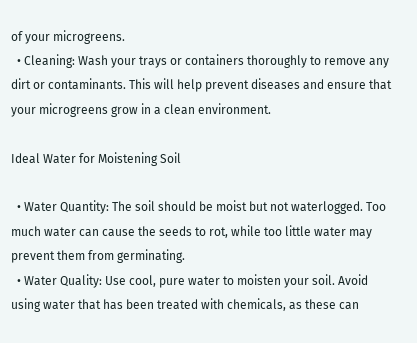of your microgreens.
  • Cleaning: Wash your trays or containers thoroughly to remove any dirt or contaminants. This will help prevent diseases and ensure that your microgreens grow in a clean environment.

Ideal Water for Moistening Soil

  • Water Quantity: The soil should be moist but not waterlogged. Too much water can cause the seeds to rot, while too little water may prevent them from germinating.
  • Water Quality: Use cool, pure water to moisten your soil. Avoid using water that has been treated with chemicals, as these can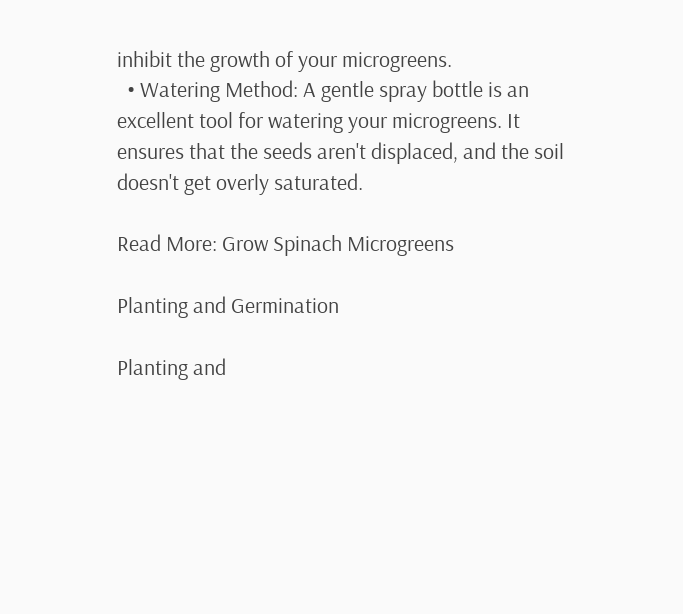inhibit the growth of your microgreens.
  • Watering Method: A gentle spray bottle is an excellent tool for watering your microgreens. It ensures that the seeds aren't displaced, and the soil doesn't get overly saturated.

Read More: Grow Spinach Microgreens

Planting and Germination

Planting and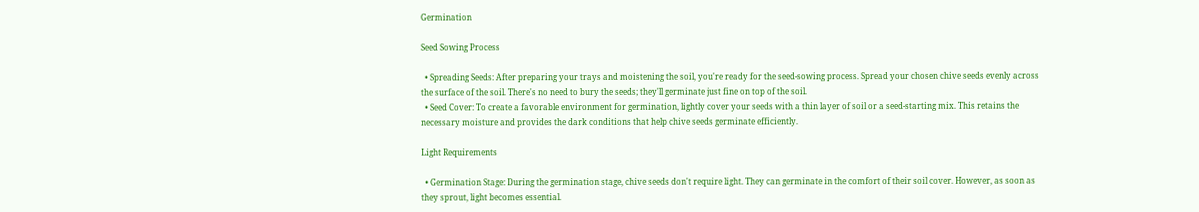Germination

Seed Sowing Process

  • Spreading Seeds: After preparing your trays and moistening the soil, you're ready for the seed-sowing process. Spread your chosen chive seeds evenly across the surface of the soil. There's no need to bury the seeds; they'll germinate just fine on top of the soil.
  • Seed Cover: To create a favorable environment for germination, lightly cover your seeds with a thin layer of soil or a seed-starting mix. This retains the necessary moisture and provides the dark conditions that help chive seeds germinate efficiently.

Light Requirements

  • Germination Stage: During the germination stage, chive seeds don't require light. They can germinate in the comfort of their soil cover. However, as soon as they sprout, light becomes essential.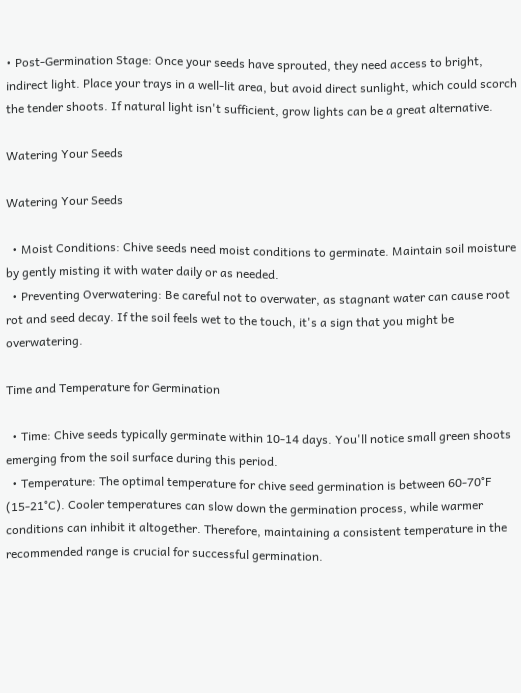• Post-Germination Stage: Once your seeds have sprouted, they need access to bright, indirect light. Place your trays in a well-lit area, but avoid direct sunlight, which could scorch the tender shoots. If natural light isn't sufficient, grow lights can be a great alternative.

Watering Your Seeds

Watering Your Seeds

  • Moist Conditions: Chive seeds need moist conditions to germinate. Maintain soil moisture by gently misting it with water daily or as needed.
  • Preventing Overwatering: Be careful not to overwater, as stagnant water can cause root rot and seed decay. If the soil feels wet to the touch, it's a sign that you might be overwatering.

Time and Temperature for Germination

  • Time: Chive seeds typically germinate within 10-14 days. You'll notice small green shoots emerging from the soil surface during this period.
  • Temperature: The optimal temperature for chive seed germination is between 60-70°F (15-21°C). Cooler temperatures can slow down the germination process, while warmer conditions can inhibit it altogether. Therefore, maintaining a consistent temperature in the recommended range is crucial for successful germination.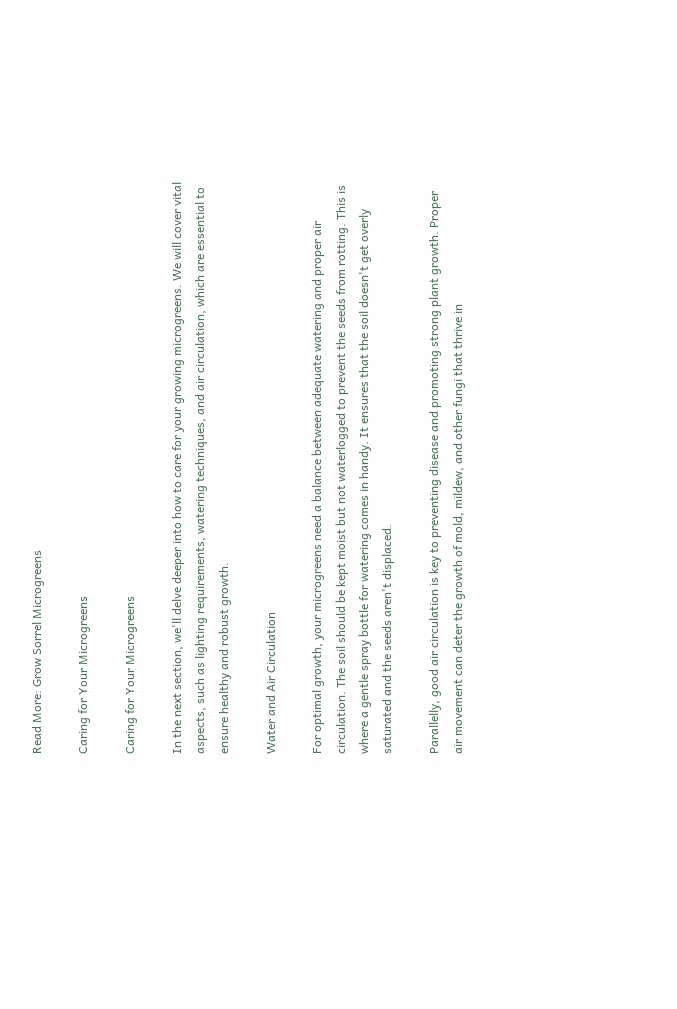Read More: Grow Sorrel Microgreens

Caring for Your Microgreens

Caring for Your Microgreens

In the next section, we'll delve deeper into how to care for your growing microgreens. We will cover vital aspects, such as lighting requirements, watering techniques, and air circulation, which are essential to ensure healthy and robust growth.

Water and Air Circulation

For optimal growth, your microgreens need a balance between adequate watering and proper air circulation. The soil should be kept moist but not waterlogged to prevent the seeds from rotting. This is where a gentle spray bottle for watering comes in handy. It ensures that the soil doesn't get overly saturated and the seeds aren't displaced.

Parallelly, good air circulation is key to preventing disease and promoting strong plant growth. Proper air movement can deter the growth of mold, mildew, and other fungi that thrive in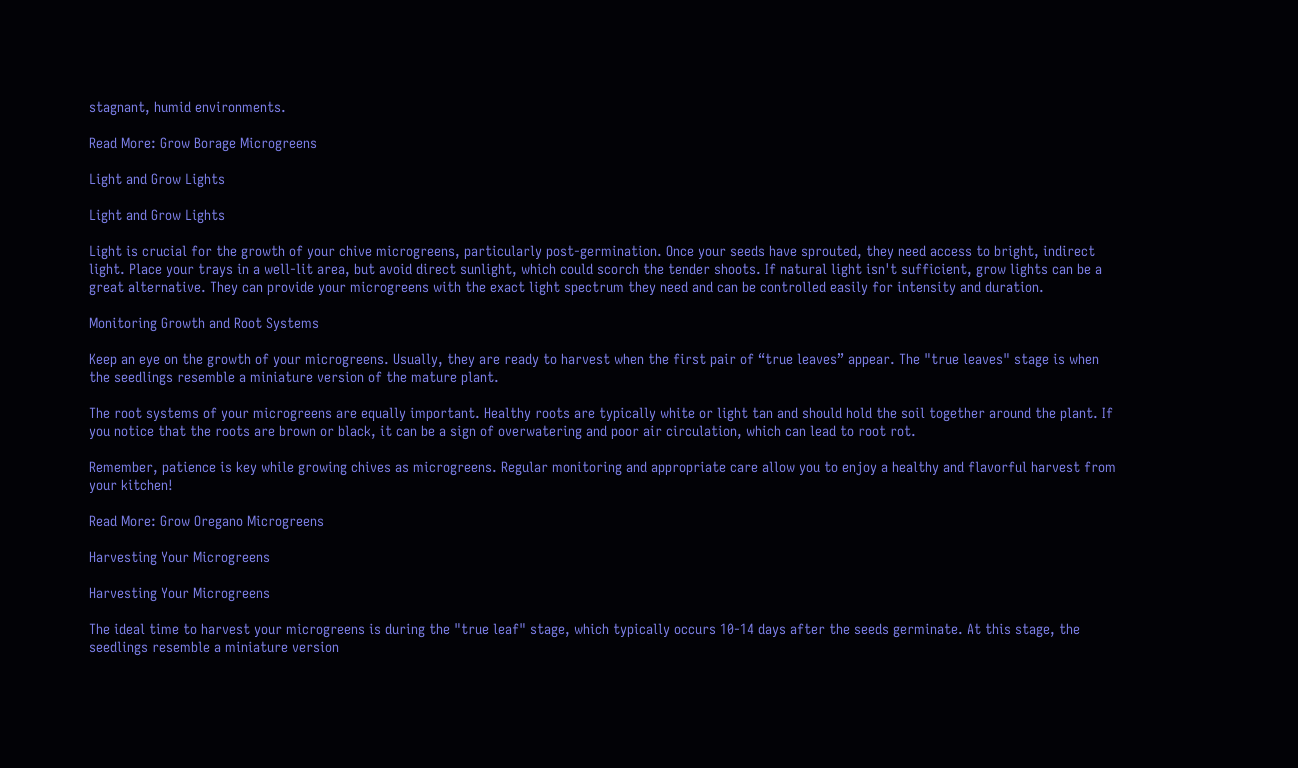stagnant, humid environments.

Read More: Grow Borage Microgreens

Light and Grow Lights

Light and Grow Lights

Light is crucial for the growth of your chive microgreens, particularly post-germination. Once your seeds have sprouted, they need access to bright, indirect light. Place your trays in a well-lit area, but avoid direct sunlight, which could scorch the tender shoots. If natural light isn't sufficient, grow lights can be a great alternative. They can provide your microgreens with the exact light spectrum they need and can be controlled easily for intensity and duration.

Monitoring Growth and Root Systems

Keep an eye on the growth of your microgreens. Usually, they are ready to harvest when the first pair of “true leaves” appear. The "true leaves" stage is when the seedlings resemble a miniature version of the mature plant.

The root systems of your microgreens are equally important. Healthy roots are typically white or light tan and should hold the soil together around the plant. If you notice that the roots are brown or black, it can be a sign of overwatering and poor air circulation, which can lead to root rot.

Remember, patience is key while growing chives as microgreens. Regular monitoring and appropriate care allow you to enjoy a healthy and flavorful harvest from your kitchen!

Read More: Grow Oregano Microgreens

Harvesting Your Microgreens

Harvesting Your Microgreens

The ideal time to harvest your microgreens is during the "true leaf" stage, which typically occurs 10-14 days after the seeds germinate. At this stage, the seedlings resemble a miniature version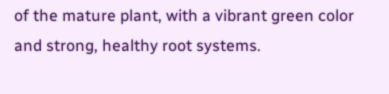of the mature plant, with a vibrant green color and strong, healthy root systems.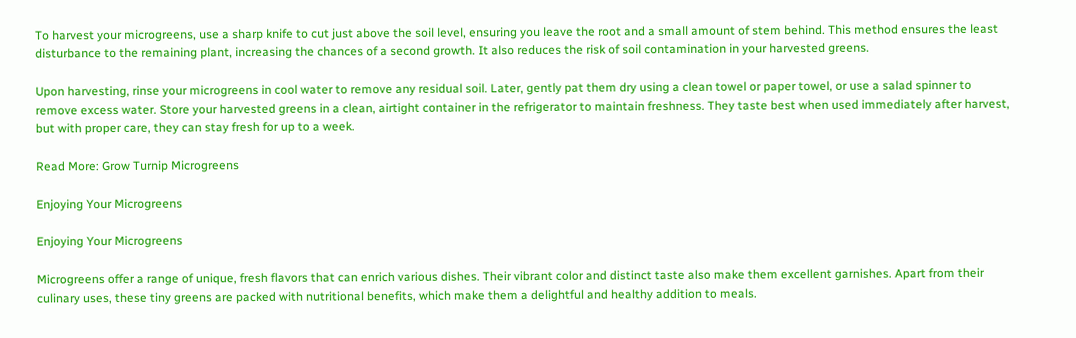To harvest your microgreens, use a sharp knife to cut just above the soil level, ensuring you leave the root and a small amount of stem behind. This method ensures the least disturbance to the remaining plant, increasing the chances of a second growth. It also reduces the risk of soil contamination in your harvested greens.

Upon harvesting, rinse your microgreens in cool water to remove any residual soil. Later, gently pat them dry using a clean towel or paper towel, or use a salad spinner to remove excess water. Store your harvested greens in a clean, airtight container in the refrigerator to maintain freshness. They taste best when used immediately after harvest, but with proper care, they can stay fresh for up to a week.

Read More: Grow Turnip Microgreens

Enjoying Your Microgreens

Enjoying Your Microgreens

Microgreens offer a range of unique, fresh flavors that can enrich various dishes. Their vibrant color and distinct taste also make them excellent garnishes. Apart from their culinary uses, these tiny greens are packed with nutritional benefits, which make them a delightful and healthy addition to meals.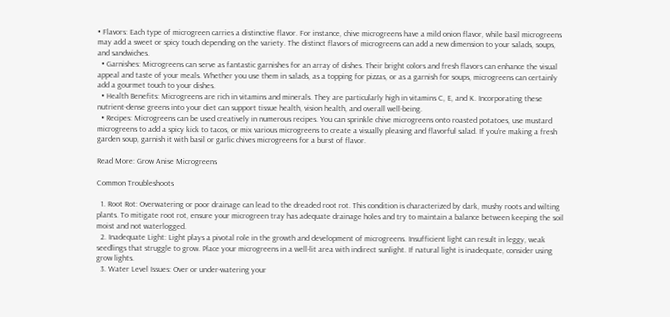• Flavors: Each type of microgreen carries a distinctive flavor. For instance, chive microgreens have a mild onion flavor, while basil microgreens may add a sweet or spicy touch depending on the variety. The distinct flavors of microgreens can add a new dimension to your salads, soups, and sandwiches.
  • Garnishes: Microgreens can serve as fantastic garnishes for an array of dishes. Their bright colors and fresh flavors can enhance the visual appeal and taste of your meals. Whether you use them in salads, as a topping for pizzas, or as a garnish for soups, microgreens can certainly add a gourmet touch to your dishes.
  • Health Benefits: Microgreens are rich in vitamins and minerals. They are particularly high in vitamins C, E, and K. Incorporating these nutrient-dense greens into your diet can support tissue health, vision health, and overall well-being.
  • Recipes: Microgreens can be used creatively in numerous recipes. You can sprinkle chive microgreens onto roasted potatoes, use mustard microgreens to add a spicy kick to tacos, or mix various microgreens to create a visually pleasing and flavorful salad. If you're making a fresh garden soup, garnish it with basil or garlic chives microgreens for a burst of flavor.

Read More: Grow Anise Microgreens

Common Troubleshoots

  1. Root Rot: Overwatering or poor drainage can lead to the dreaded root rot. This condition is characterized by dark, mushy roots and wilting plants. To mitigate root rot, ensure your microgreen tray has adequate drainage holes and try to maintain a balance between keeping the soil moist and not waterlogged.
  2. Inadequate Light: Light plays a pivotal role in the growth and development of microgreens. Insufficient light can result in leggy, weak seedlings that struggle to grow. Place your microgreens in a well-lit area with indirect sunlight. If natural light is inadequate, consider using grow lights.
  3. Water Level Issues: Over or under-watering your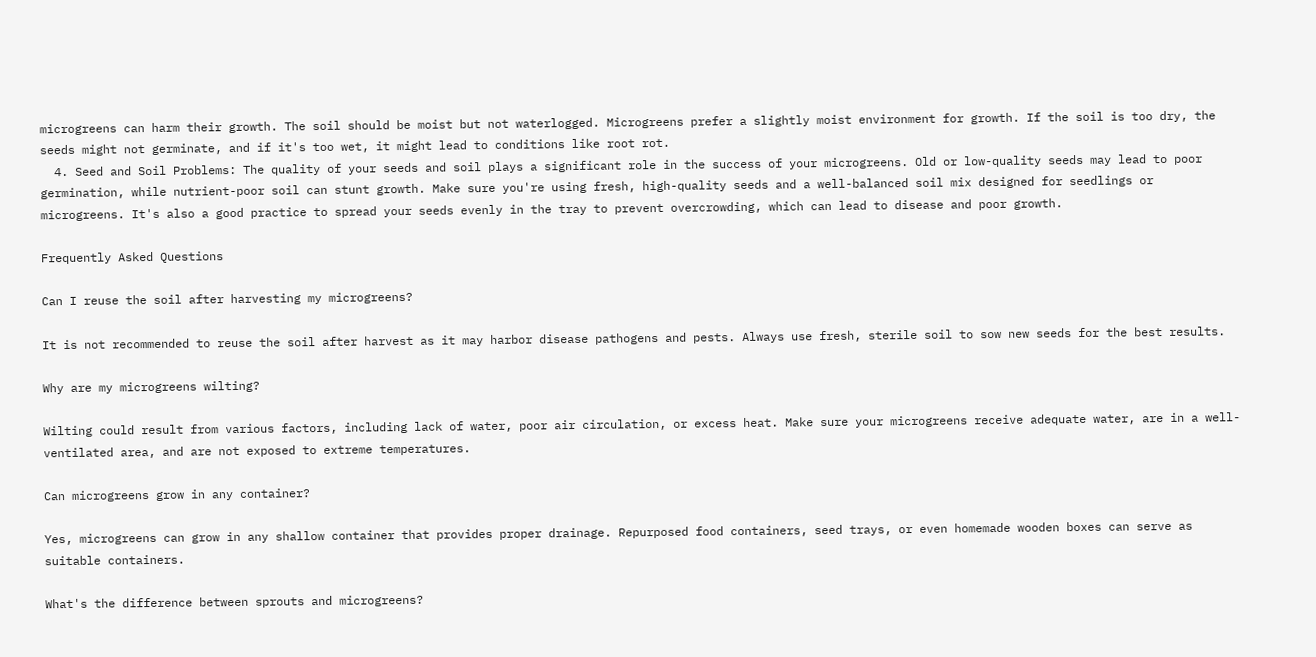microgreens can harm their growth. The soil should be moist but not waterlogged. Microgreens prefer a slightly moist environment for growth. If the soil is too dry, the seeds might not germinate, and if it's too wet, it might lead to conditions like root rot.
  4. Seed and Soil Problems: The quality of your seeds and soil plays a significant role in the success of your microgreens. Old or low-quality seeds may lead to poor germination, while nutrient-poor soil can stunt growth. Make sure you're using fresh, high-quality seeds and a well-balanced soil mix designed for seedlings or microgreens. It's also a good practice to spread your seeds evenly in the tray to prevent overcrowding, which can lead to disease and poor growth.

Frequently Asked Questions

Can I reuse the soil after harvesting my microgreens?

It is not recommended to reuse the soil after harvest as it may harbor disease pathogens and pests. Always use fresh, sterile soil to sow new seeds for the best results.

Why are my microgreens wilting?

Wilting could result from various factors, including lack of water, poor air circulation, or excess heat. Make sure your microgreens receive adequate water, are in a well-ventilated area, and are not exposed to extreme temperatures.

Can microgreens grow in any container?

Yes, microgreens can grow in any shallow container that provides proper drainage. Repurposed food containers, seed trays, or even homemade wooden boxes can serve as suitable containers.

What's the difference between sprouts and microgreens?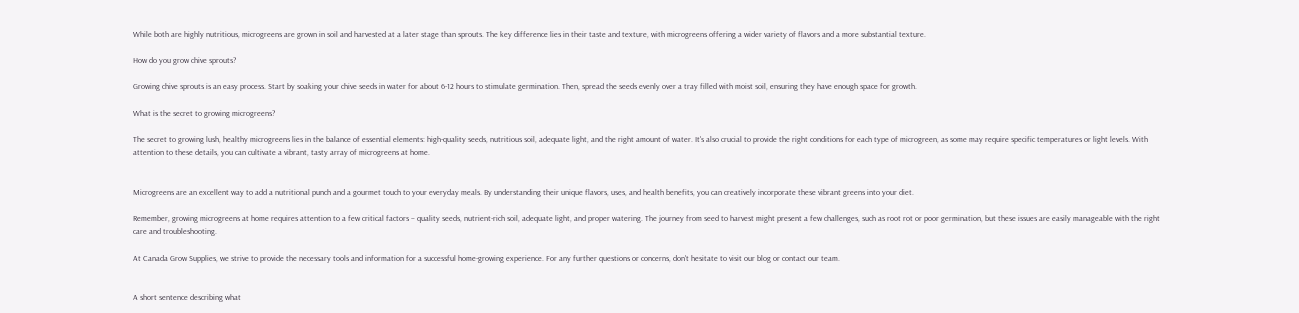While both are highly nutritious, microgreens are grown in soil and harvested at a later stage than sprouts. The key difference lies in their taste and texture, with microgreens offering a wider variety of flavors and a more substantial texture.

How do you grow chive sprouts?

Growing chive sprouts is an easy process. Start by soaking your chive seeds in water for about 6-12 hours to stimulate germination. Then, spread the seeds evenly over a tray filled with moist soil, ensuring they have enough space for growth.

What is the secret to growing microgreens?

The secret to growing lush, healthy microgreens lies in the balance of essential elements: high-quality seeds, nutritious soil, adequate light, and the right amount of water. It's also crucial to provide the right conditions for each type of microgreen, as some may require specific temperatures or light levels. With attention to these details, you can cultivate a vibrant, tasty array of microgreens at home.


Microgreens are an excellent way to add a nutritional punch and a gourmet touch to your everyday meals. By understanding their unique flavors, uses, and health benefits, you can creatively incorporate these vibrant greens into your diet.

Remember, growing microgreens at home requires attention to a few critical factors – quality seeds, nutrient-rich soil, adequate light, and proper watering. The journey from seed to harvest might present a few challenges, such as root rot or poor germination, but these issues are easily manageable with the right care and troubleshooting.

At Canada Grow Supplies, we strive to provide the necessary tools and information for a successful home-growing experience. For any further questions or concerns, don't hesitate to visit our blog or contact our team.


A short sentence describing what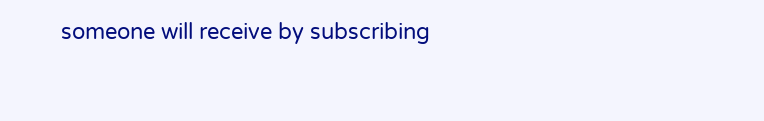someone will receive by subscribing